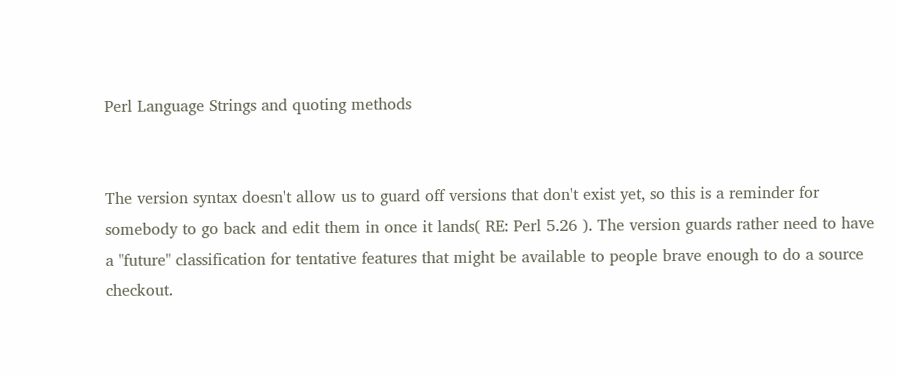Perl Language Strings and quoting methods


The version syntax doesn't allow us to guard off versions that don't exist yet, so this is a reminder for somebody to go back and edit them in once it lands( RE: Perl 5.26 ). The version guards rather need to have a "future" classification for tentative features that might be available to people brave enough to do a source checkout.